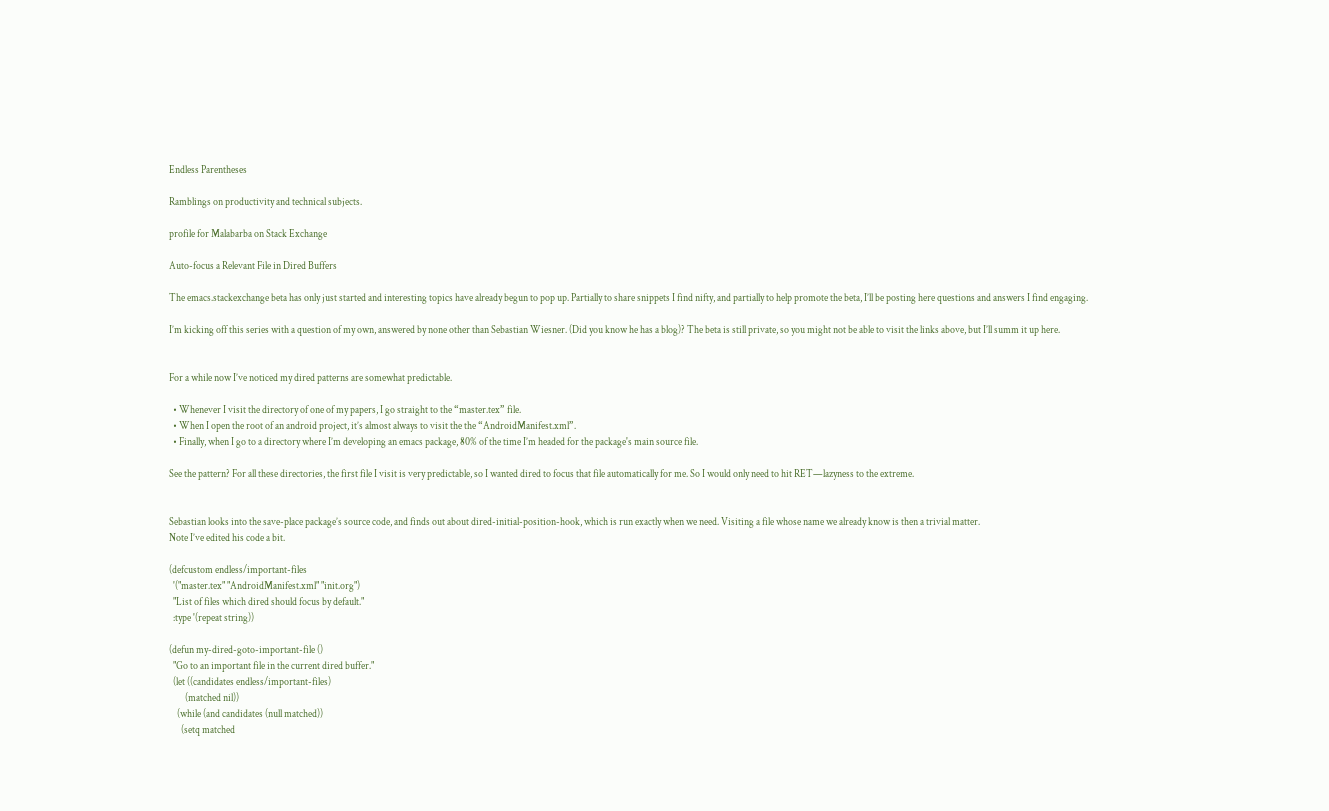Endless Parentheses

Ramblings on productivity and technical subjects.

profile for Malabarba on Stack Exchange

Auto-focus a Relevant File in Dired Buffers

The emacs.stackexchange beta has only just started and interesting topics have already begun to pop up. Partially to share snippets I find nifty, and partially to help promote the beta, I’ll be posting here questions and answers I find engaging.

I’m kicking off this series with a question of my own, answered by none other than Sebastian Wiesner. (Did you know he has a blog)? The beta is still private, so you might not be able to visit the links above, but I’ll summ it up here.


For a while now I’ve noticed my dired patterns are somewhat predictable.

  • Whenever I visit the directory of one of my papers, I go straight to the “master.tex” file.
  • When I open the root of an android project, it’s almost always to visit the the “AndroidManifest.xml”.
  • Finally, when I go to a directory where I’m developing an emacs package, 80% of the time I’m headed for the package's main source file.

See the pattern? For all these directories, the first file I visit is very predictable, so I wanted dired to focus that file automatically for me. So I would only need to hit RET—lazyness to the extreme.


Sebastian looks into the save-place package’s source code, and finds out about dired-initial-position-hook, which is run exactly when we need. Visiting a file whose name we already know is then a trivial matter.
Note I’ve edited his code a bit.

(defcustom endless/important-files
  '("master.tex" "AndroidManifest.xml" "init.org")
  "List of files which dired should focus by default."
  :type '(repeat string))

(defun my-dired-goto-important-file ()
  "Go to an important file in the current dired buffer."
  (let ((candidates endless/important-files)
        (matched nil))
    (while (and candidates (null matched))
      (setq matched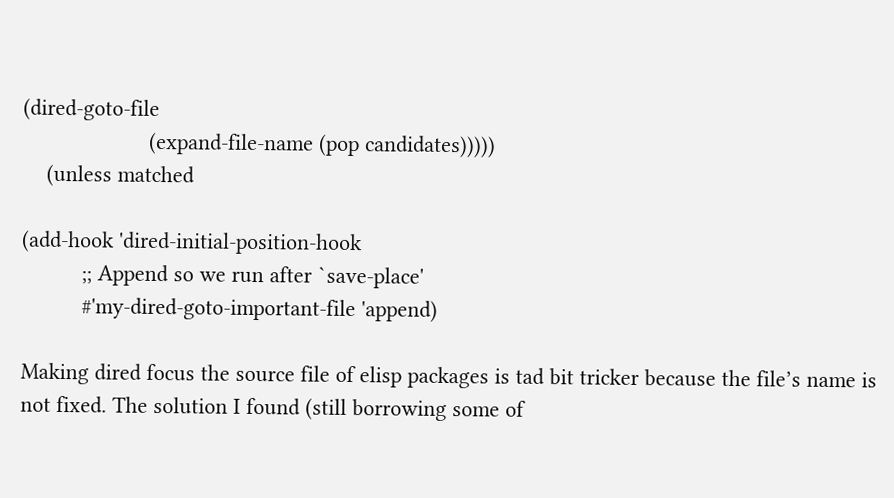(dired-goto-file
                     (expand-file-name (pop candidates)))))
    (unless matched

(add-hook 'dired-initial-position-hook
          ;; Append so we run after `save-place'
          #'my-dired-goto-important-file 'append)

Making dired focus the source file of elisp packages is tad bit tricker because the file’s name is not fixed. The solution I found (still borrowing some of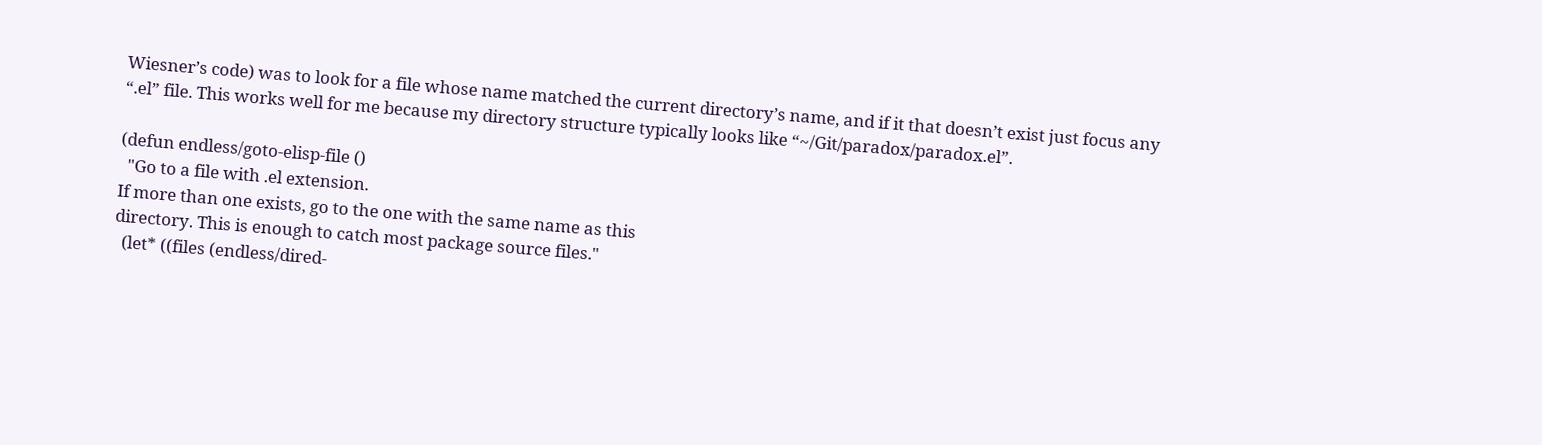Wiesner’s code) was to look for a file whose name matched the current directory’s name, and if it that doesn’t exist just focus any “.el” file. This works well for me because my directory structure typically looks like “~/Git/paradox/paradox.el”.

(defun endless/goto-elisp-file ()
  "Go to a file with .el extension.
If more than one exists, go to the one with the same name as this
directory. This is enough to catch most package source files."
  (let* ((files (endless/dired-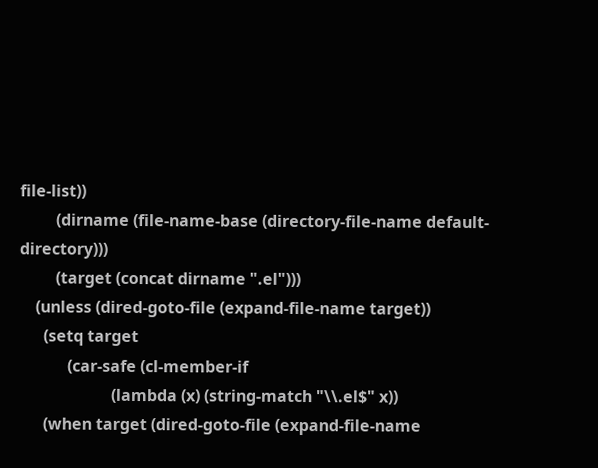file-list))
         (dirname (file-name-base (directory-file-name default-directory)))
         (target (concat dirname ".el")))
    (unless (dired-goto-file (expand-file-name target))
      (setq target
            (car-safe (cl-member-if
                       (lambda (x) (string-match "\\.el$" x))
      (when target (dired-goto-file (expand-file-name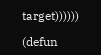target))))))

(defun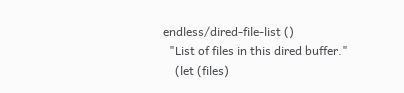endless/dired-file-list ()
  "List of files in this dired buffer."
    (let (files)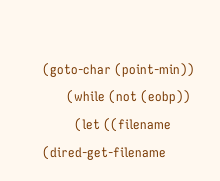(goto-char (point-min))
      (while (not (eobp))
        (let ((filename (dired-get-filename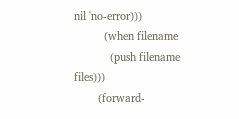nil 'no-error)))
          (when filename
            (push filename files)))
        (forward-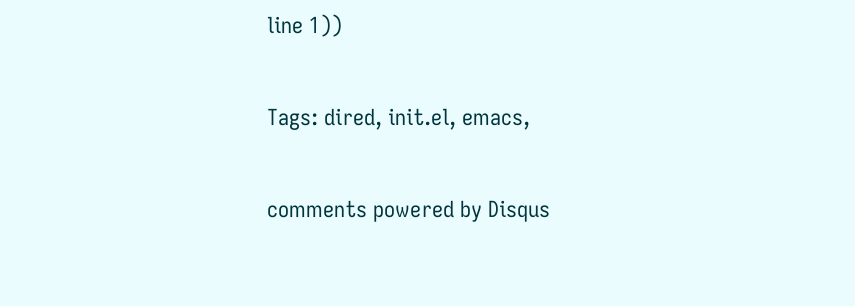line 1))

Tags: dired, init.el, emacs,

comments powered by Disqus